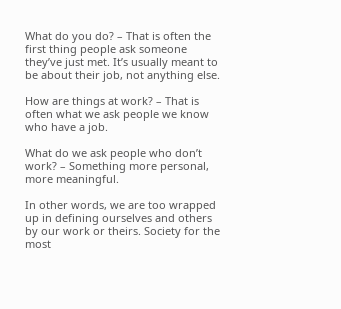What do you do? – That is often the first thing people ask someone they’ve just met. It’s usually meant to be about their job, not anything else.

How are things at work? – That is often what we ask people we know who have a job.

What do we ask people who don’t work? – Something more personal, more meaningful.

In other words, we are too wrapped up in defining ourselves and others by our work or theirs. Society for the most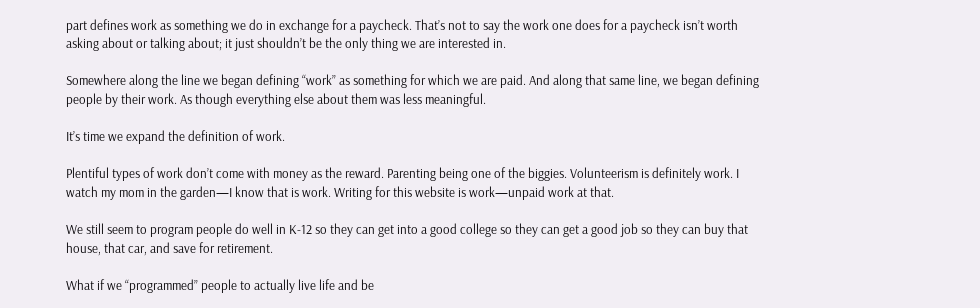part defines work as something we do in exchange for a paycheck. That’s not to say the work one does for a paycheck isn’t worth asking about or talking about; it just shouldn’t be the only thing we are interested in.

Somewhere along the line we began defining “work” as something for which we are paid. And along that same line, we began defining people by their work. As though everything else about them was less meaningful.

It’s time we expand the definition of work.

Plentiful types of work don’t come with money as the reward. Parenting being one of the biggies. Volunteerism is definitely work. I watch my mom in the garden—I know that is work. Writing for this website is work—unpaid work at that.

We still seem to program people do well in K-12 so they can get into a good college so they can get a good job so they can buy that house, that car, and save for retirement.

What if we “programmed” people to actually live life and be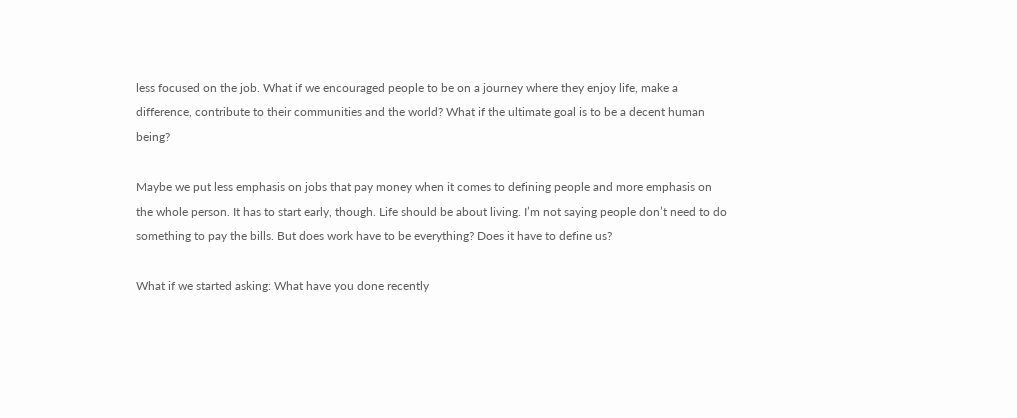less focused on the job. What if we encouraged people to be on a journey where they enjoy life, make a difference, contribute to their communities and the world? What if the ultimate goal is to be a decent human being?

Maybe we put less emphasis on jobs that pay money when it comes to defining people and more emphasis on the whole person. It has to start early, though. Life should be about living. I’m not saying people don’t need to do something to pay the bills. But does work have to be everything? Does it have to define us?

What if we started asking: What have you done recently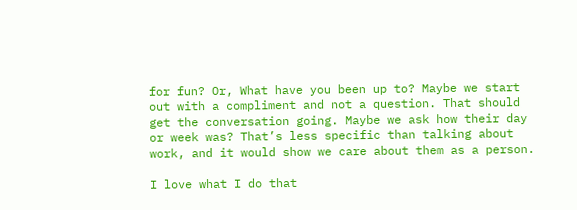for fun? Or, What have you been up to? Maybe we start out with a compliment and not a question. That should get the conversation going. Maybe we ask how their day or week was? That’s less specific than talking about work, and it would show we care about them as a person.

I love what I do that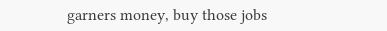garners money, buy those jobs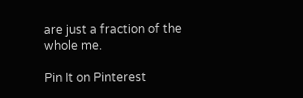are just a fraction of the whole me.

Pin It on Pinterest